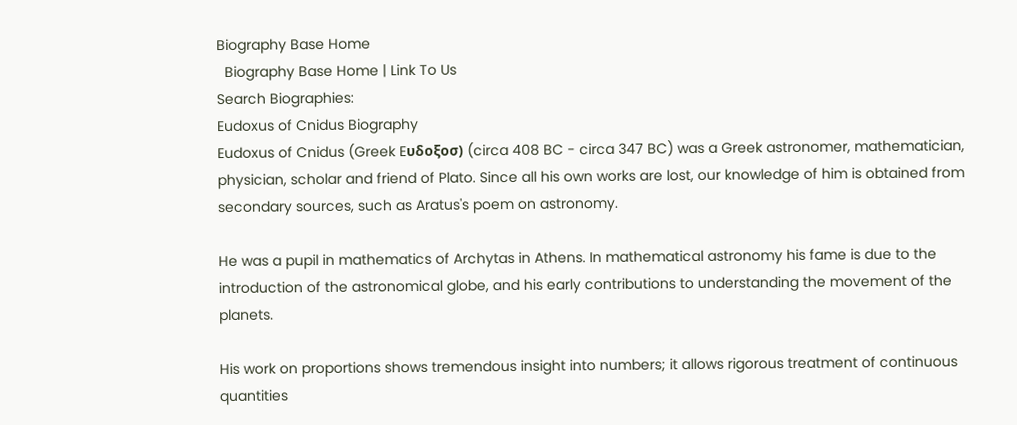Biography Base Home
  Biography Base Home | Link To Us
Search Biographies:
Eudoxus of Cnidus Biography
Eudoxus of Cnidus (Greek Eυδοξοσ) (circa 408 BC - circa 347 BC) was a Greek astronomer, mathematician, physician, scholar and friend of Plato. Since all his own works are lost, our knowledge of him is obtained from secondary sources, such as Aratus's poem on astronomy.

He was a pupil in mathematics of Archytas in Athens. In mathematical astronomy his fame is due to the introduction of the astronomical globe, and his early contributions to understanding the movement of the planets.

His work on proportions shows tremendous insight into numbers; it allows rigorous treatment of continuous quantities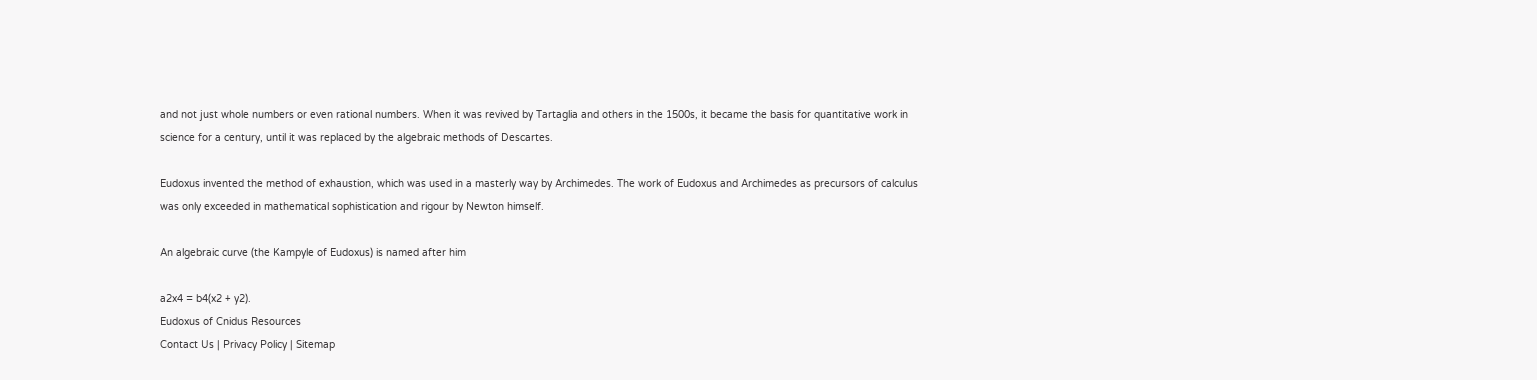and not just whole numbers or even rational numbers. When it was revived by Tartaglia and others in the 1500s, it became the basis for quantitative work in science for a century, until it was replaced by the algebraic methods of Descartes.

Eudoxus invented the method of exhaustion, which was used in a masterly way by Archimedes. The work of Eudoxus and Archimedes as precursors of calculus was only exceeded in mathematical sophistication and rigour by Newton himself.

An algebraic curve (the Kampyle of Eudoxus) is named after him

a2x4 = b4(x2 + y2).
Eudoxus of Cnidus Resources
Contact Us | Privacy Policy | Sitemap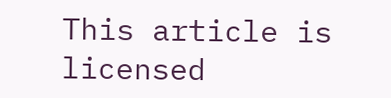This article is licensed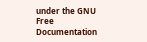under the GNU Free Documentation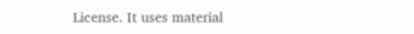License. It uses material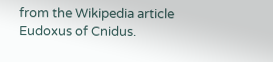from the Wikipedia article Eudoxus of Cnidus.